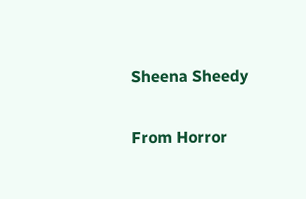Sheena Sheedy

From Horror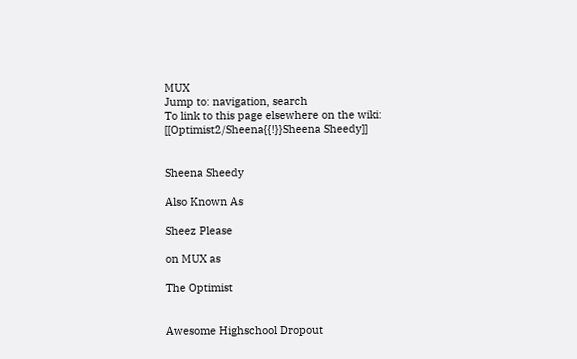MUX
Jump to: navigation, search
To link to this page elsewhere on the wiki:
[[Optimist2/Sheena{{!}}Sheena Sheedy]]


Sheena Sheedy

Also Known As

Sheez Please

on MUX as

The Optimist


Awesome Highschool Dropout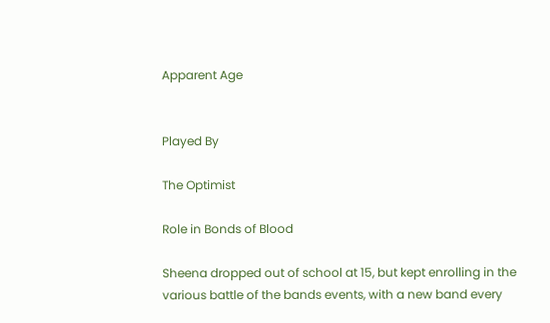Apparent Age


Played By

The Optimist

Role in Bonds of Blood

Sheena dropped out of school at 15, but kept enrolling in the various battle of the bands events, with a new band every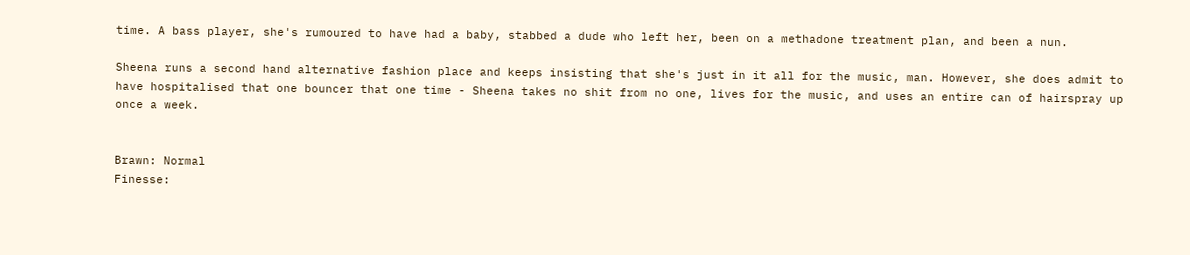time. A bass player, she's rumoured to have had a baby, stabbed a dude who left her, been on a methadone treatment plan, and been a nun.

Sheena runs a second hand alternative fashion place and keeps insisting that she's just in it all for the music, man. However, she does admit to have hospitalised that one bouncer that one time - Sheena takes no shit from no one, lives for the music, and uses an entire can of hairspray up once a week.


Brawn: Normal
Finesse: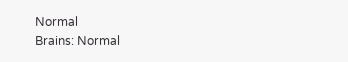Normal
Brains: Normal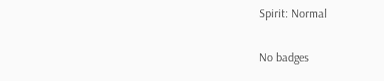Spirit: Normal

No badges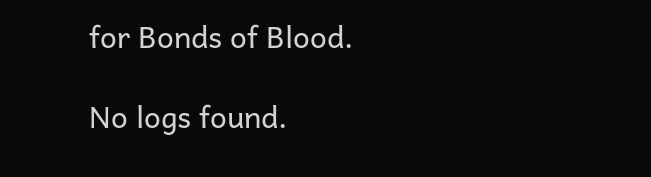for Bonds of Blood.

No logs found.